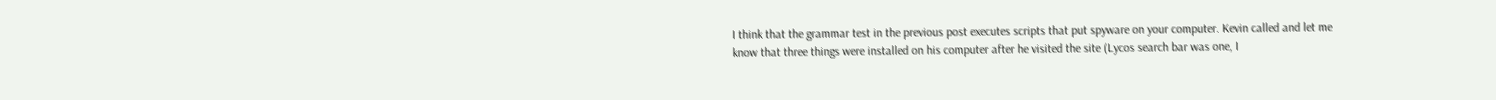I think that the grammar test in the previous post executes scripts that put spyware on your computer. Kevin called and let me know that three things were installed on his computer after he visited the site (Lycos search bar was one, I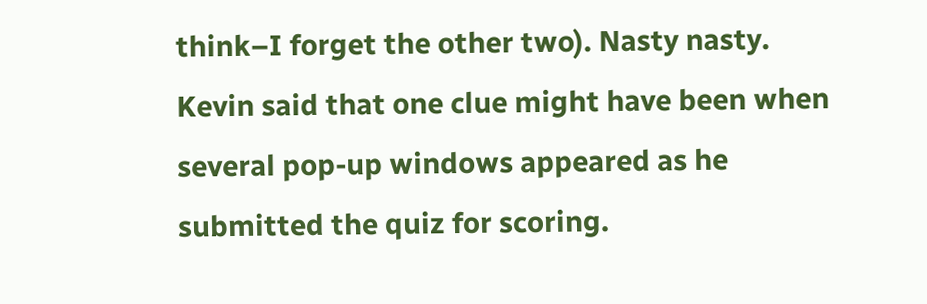think–I forget the other two). Nasty nasty. Kevin said that one clue might have been when several pop-up windows appeared as he submitted the quiz for scoring.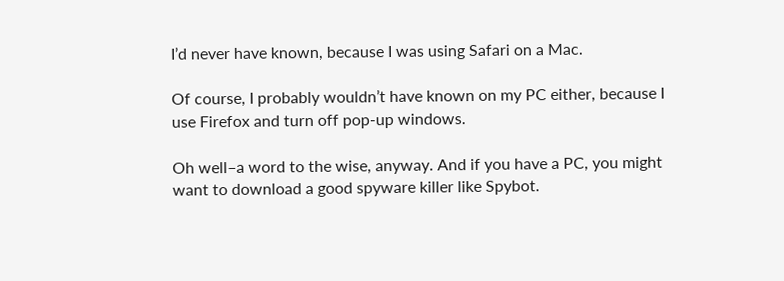I’d never have known, because I was using Safari on a Mac.

Of course, I probably wouldn’t have known on my PC either, because I use Firefox and turn off pop-up windows.

Oh well–a word to the wise, anyway. And if you have a PC, you might want to download a good spyware killer like Spybot.